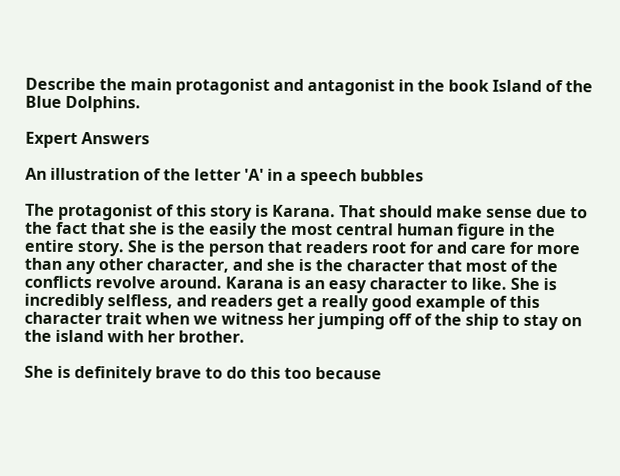Describe the main protagonist and antagonist in the book Island of the Blue Dolphins.

Expert Answers

An illustration of the letter 'A' in a speech bubbles

The protagonist of this story is Karana. That should make sense due to the fact that she is the easily the most central human figure in the entire story. She is the person that readers root for and care for more than any other character, and she is the character that most of the conflicts revolve around. Karana is an easy character to like. She is incredibly selfless, and readers get a really good example of this character trait when we witness her jumping off of the ship to stay on the island with her brother.

She is definitely brave to do this too because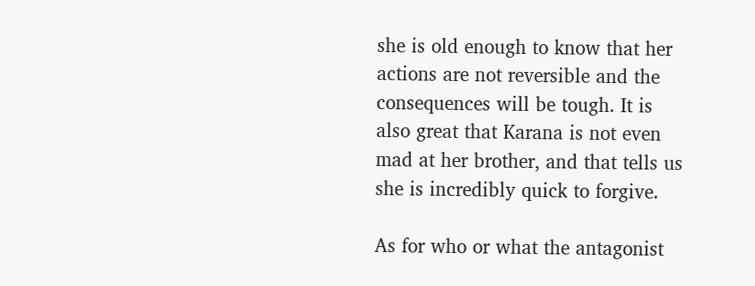she is old enough to know that her actions are not reversible and the consequences will be tough. It is also great that Karana is not even mad at her brother, and that tells us she is incredibly quick to forgive.

As for who or what the antagonist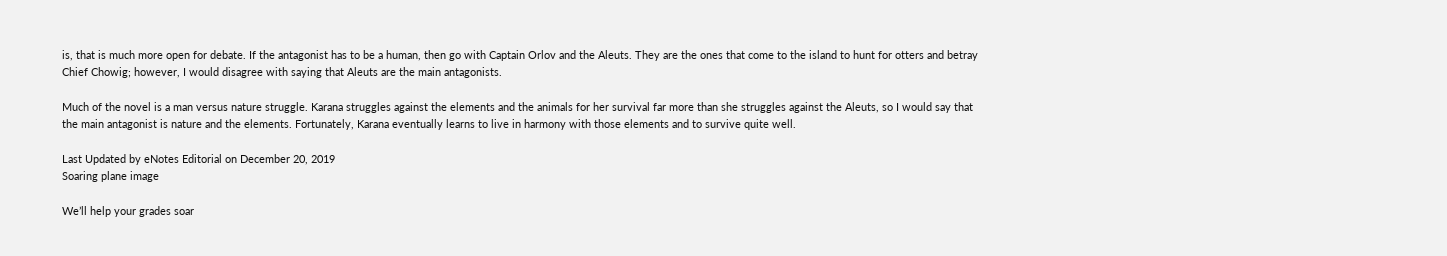is, that is much more open for debate. If the antagonist has to be a human, then go with Captain Orlov and the Aleuts. They are the ones that come to the island to hunt for otters and betray Chief Chowig; however, I would disagree with saying that Aleuts are the main antagonists.

Much of the novel is a man versus nature struggle. Karana struggles against the elements and the animals for her survival far more than she struggles against the Aleuts, so I would say that the main antagonist is nature and the elements. Fortunately, Karana eventually learns to live in harmony with those elements and to survive quite well.

Last Updated by eNotes Editorial on December 20, 2019
Soaring plane image

We’ll help your grades soar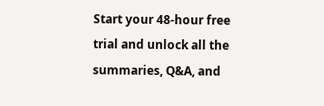Start your 48-hour free trial and unlock all the summaries, Q&A, and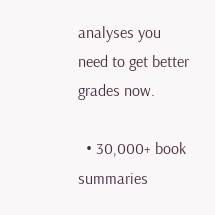analyses you need to get better grades now.

  • 30,000+ book summaries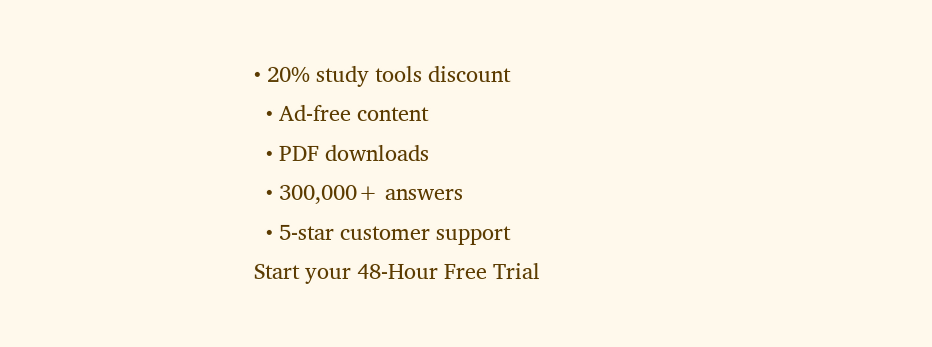• 20% study tools discount
  • Ad-free content
  • PDF downloads
  • 300,000+ answers
  • 5-star customer support
Start your 48-Hour Free Trial